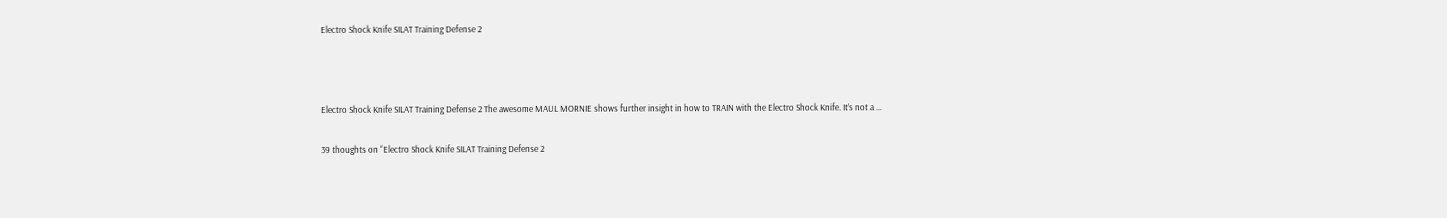Electro Shock Knife SILAT Training Defense 2



Electro Shock Knife SILAT Training Defense 2 The awesome MAUL MORNIE shows further insight in how to TRAIN with the Electro Shock Knife. It’s not a …

39 thoughts on “Electro Shock Knife SILAT Training Defense 2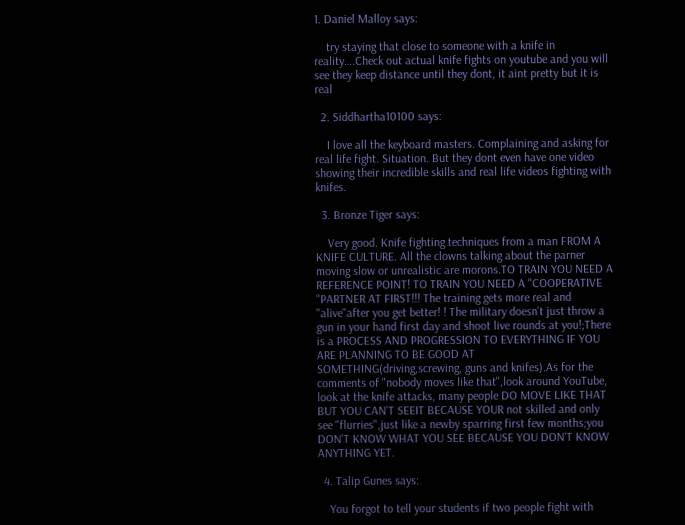1. Daniel Malloy says:

    try staying that close to someone with a knife in reality….Check out actual knife fights on youtube and you will see they keep distance until they dont, it aint pretty but it is real

  2. Siddhartha10100 says:

    I love all the keyboard masters. Complaining and asking for real life fight. Situation. But they dont even have one video showing their incredible skills and real life videos fighting with knifes.

  3. Bronze Tiger says:

    Very good. Knife fighting techniques from a man FROM A KNIFE CULTURE. All the clowns talking about the parner moving slow or unrealistic are morons.TO TRAIN YOU NEED A REFERENCE POINT! TO TRAIN YOU NEED A "COOPERATIVE "PARTNER AT FIRST!!! The training gets more real and "alive"after you get better! ! The military doesn't just throw a gun in your hand first day and shoot live rounds at you!;There is a PROCESS AND PROGRESSION TO EVERYTHING IF YOU ARE PLANNING TO BE GOOD AT SOMETHING(driving,screwing, guns and knifes).As for the comments of "nobody moves like that",look around YouTube, look at the knife attacks, many people DO MOVE LIKE THAT BUT YOU CAN'T SEEIT BECAUSE YOUR not skilled and only see "flurries",just like a newby sparring first few months;you DON'T KNOW WHAT YOU SEE BECAUSE YOU DON'T KNOW ANYTHING YET.

  4. Talip Gunes says:

    You forgot to tell your students if two people fight with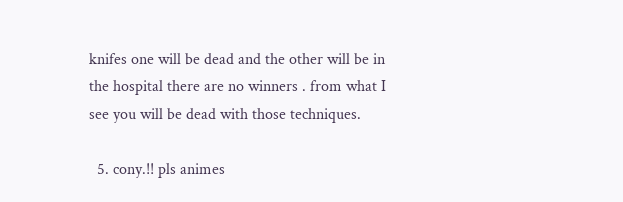knifes one will be dead and the other will be in the hospital there are no winners . from what I see you will be dead with those techniques.

  5. cony.!! pls animes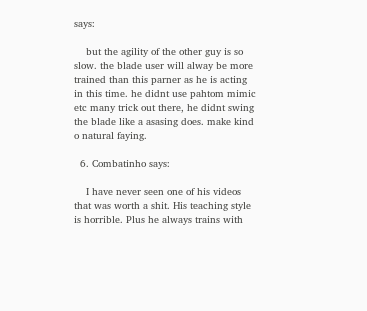says:

    but the agility of the other guy is so slow. the blade user will alway be more trained than this parner as he is acting in this time. he didnt use pahtom mimic etc many trick out there, he didnt swing the blade like a asasing does. make kind o natural faying.

  6. Combatinho says:

    I have never seen one of his videos that was worth a shit. His teaching style is horrible. Plus he always trains with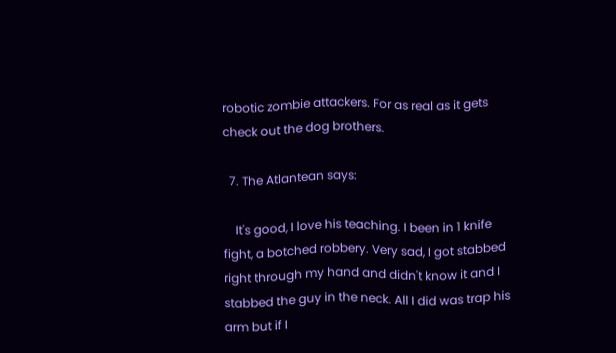robotic zombie attackers. For as real as it gets check out the dog brothers.

  7. The Atlantean says:

    It's good, I love his teaching. I been in 1 knife fight, a botched robbery. Very sad, I got stabbed right through my hand and didn't know it and I stabbed the guy in the neck. All I did was trap his arm but if I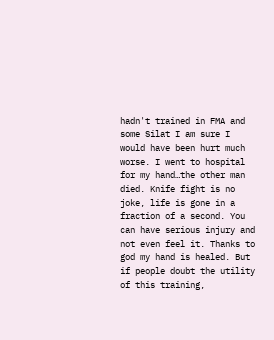hadn't trained in FMA and some Silat I am sure I would have been hurt much worse. I went to hospital for my hand…the other man died. Knife fight is no joke, life is gone in a fraction of a second. You can have serious injury and not even feel it. Thanks to god my hand is healed. But if people doubt the utility of this training,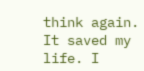think again. It saved my life. I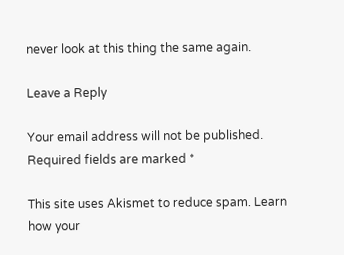never look at this thing the same again.

Leave a Reply

Your email address will not be published. Required fields are marked *

This site uses Akismet to reduce spam. Learn how your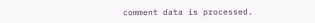comment data is processed.